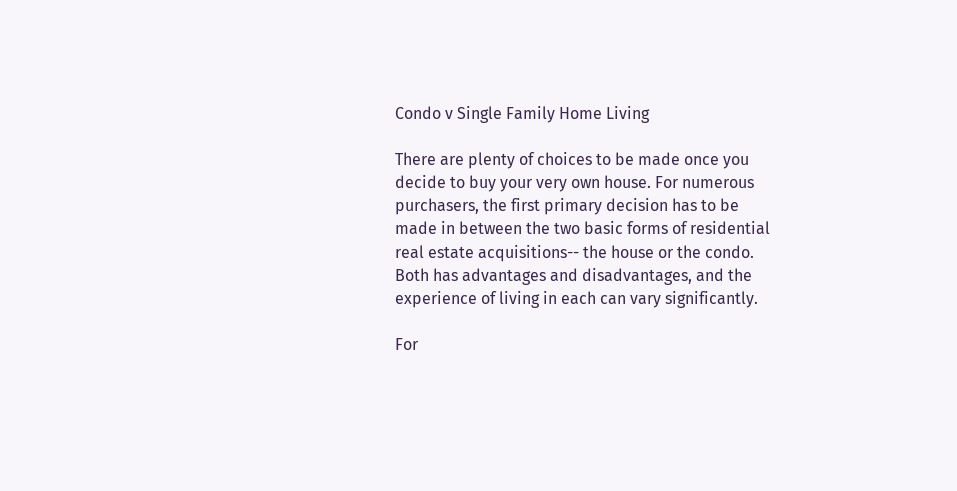Condo v Single Family Home Living

There are plenty of choices to be made once you decide to buy your very own house. For numerous purchasers, the first primary decision has to be made in between the two basic forms of residential real estate acquisitions-- the house or the condo. Both has advantages and disadvantages, and the experience of living in each can vary significantly.

For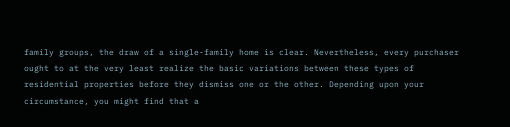family groups, the draw of a single-family home is clear. Nevertheless, every purchaser ought to at the very least realize the basic variations between these types of residential properties before they dismiss one or the other. Depending upon your circumstance, you might find that a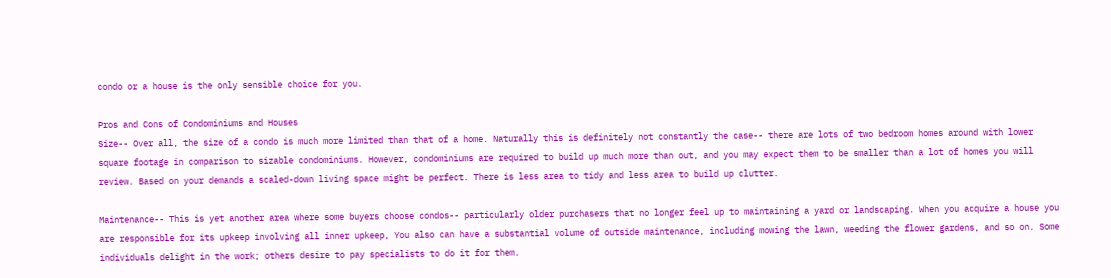condo or a house is the only sensible choice for you.

Pros and Cons of Condominiums and Houses
Size-- Over all, the size of a condo is much more limited than that of a home. Naturally this is definitely not constantly the case-- there are lots of two bedroom homes around with lower square footage in comparison to sizable condominiums. However, condominiums are required to build up much more than out, and you may expect them to be smaller than a lot of homes you will review. Based on your demands a scaled-down living space might be perfect. There is less area to tidy and less area to build up clutter.

Maintenance-- This is yet another area where some buyers choose condos-- particularly older purchasers that no longer feel up to maintaining a yard or landscaping. When you acquire a house you are responsible for its upkeep involving all inner upkeep, You also can have a substantial volume of outside maintenance, including mowing the lawn, weeding the flower gardens, and so on. Some individuals delight in the work; others desire to pay specialists to do it for them.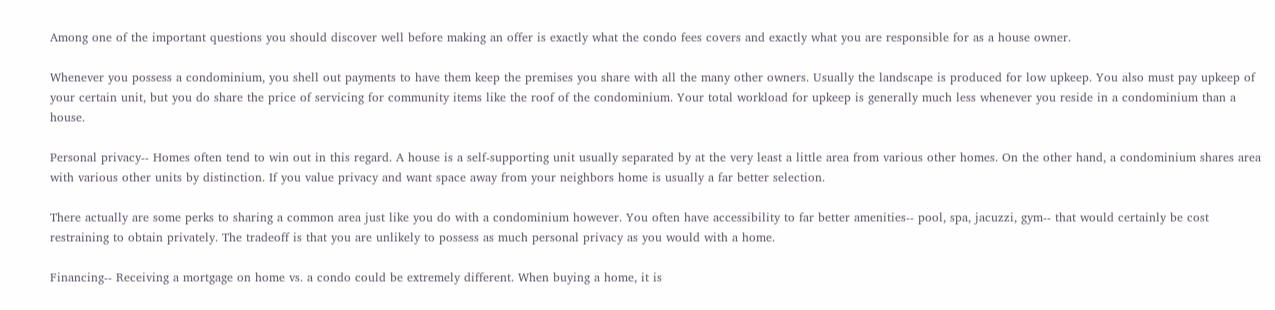Among one of the important questions you should discover well before making an offer is exactly what the condo fees covers and exactly what you are responsible for as a house owner.

Whenever you possess a condominium, you shell out payments to have them keep the premises you share with all the many other owners. Usually the landscape is produced for low upkeep. You also must pay upkeep of your certain unit, but you do share the price of servicing for community items like the roof of the condominium. Your total workload for upkeep is generally much less whenever you reside in a condominium than a house.

Personal privacy-- Homes often tend to win out in this regard. A house is a self-supporting unit usually separated by at the very least a little area from various other homes. On the other hand, a condominium shares area with various other units by distinction. If you value privacy and want space away from your neighbors home is usually a far better selection.

There actually are some perks to sharing a common area just like you do with a condominium however. You often have accessibility to far better amenities-- pool, spa, jacuzzi, gym-- that would certainly be cost restraining to obtain privately. The tradeoff is that you are unlikely to possess as much personal privacy as you would with a home.

Financing-- Receiving a mortgage on home vs. a condo could be extremely different. When buying a home, it is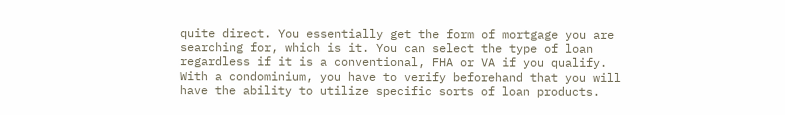quite direct. You essentially get the form of mortgage you are searching for, which is it. You can select the type of loan regardless if it is a conventional, FHA or VA if you qualify. With a condominium, you have to verify beforehand that you will have the ability to utilize specific sorts of loan products.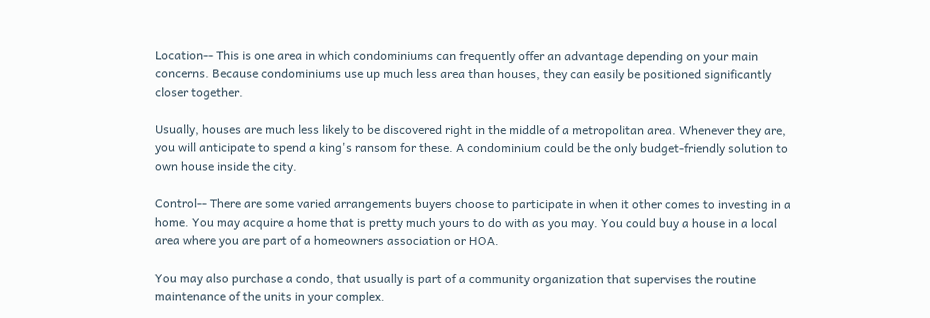Location-- This is one area in which condominiums can frequently offer an advantage depending on your main concerns. Because condominiums use up much less area than houses, they can easily be positioned significantly closer together.

Usually, houses are much less likely to be discovered right in the middle of a metropolitan area. Whenever they are, you will anticipate to spend a king's ransom for these. A condominium could be the only budget-friendly solution to own house inside the city.

Control-- There are some varied arrangements buyers choose to participate in when it other comes to investing in a home. You may acquire a home that is pretty much yours to do with as you may. You could buy a house in a local area where you are part of a homeowners association or HOA.

You may also purchase a condo, that usually is part of a community organization that supervises the routine maintenance of the units in your complex.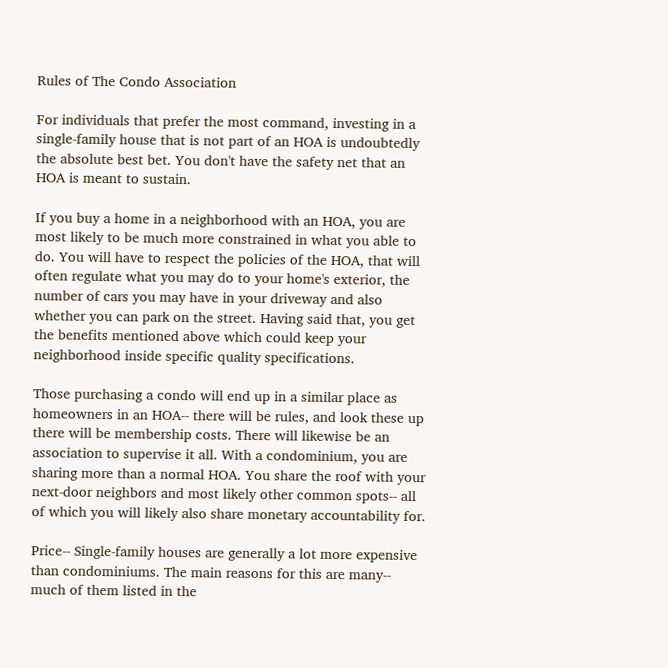Rules of The Condo Association

For individuals that prefer the most command, investing in a single-family house that is not part of an HOA is undoubtedly the absolute best bet. You don't have the safety net that an HOA is meant to sustain.

If you buy a home in a neighborhood with an HOA, you are most likely to be much more constrained in what you able to do. You will have to respect the policies of the HOA, that will often regulate what you may do to your home's exterior, the number of cars you may have in your driveway and also whether you can park on the street. Having said that, you get the benefits mentioned above which could keep your neighborhood inside specific quality specifications.

Those purchasing a condo will end up in a similar place as homeowners in an HOA-- there will be rules, and look these up there will be membership costs. There will likewise be an association to supervise it all. With a condominium, you are sharing more than a normal HOA. You share the roof with your next-door neighbors and most likely other common spots-- all of which you will likely also share monetary accountability for.

Price-- Single-family houses are generally a lot more expensive than condominiums. The main reasons for this are many-- much of them listed in the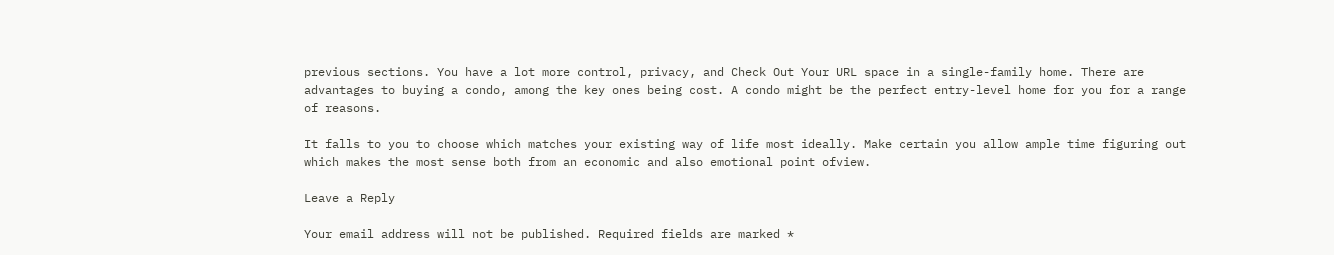previous sections. You have a lot more control, privacy, and Check Out Your URL space in a single-family home. There are advantages to buying a condo, among the key ones being cost. A condo might be the perfect entry-level home for you for a range of reasons.

It falls to you to choose which matches your existing way of life most ideally. Make certain you allow ample time figuring out which makes the most sense both from an economic and also emotional point ofview.

Leave a Reply

Your email address will not be published. Required fields are marked *